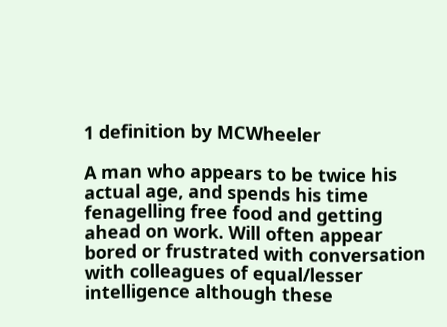1 definition by MCWheeler

A man who appears to be twice his actual age, and spends his time fenagelling free food and getting ahead on work. Will often appear bored or frustrated with conversation with colleagues of equal/lesser intelligence although these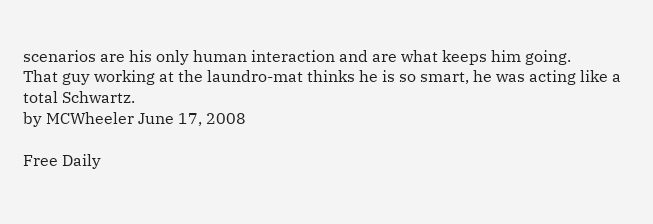scenarios are his only human interaction and are what keeps him going.
That guy working at the laundro-mat thinks he is so smart, he was acting like a total Schwartz.
by MCWheeler June 17, 2008

Free Daily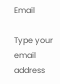Email

Type your email address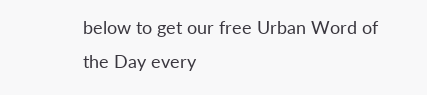below to get our free Urban Word of the Day every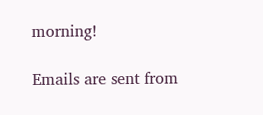morning!

Emails are sent from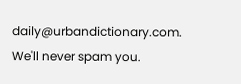daily@urbandictionary.com. We'll never spam you.